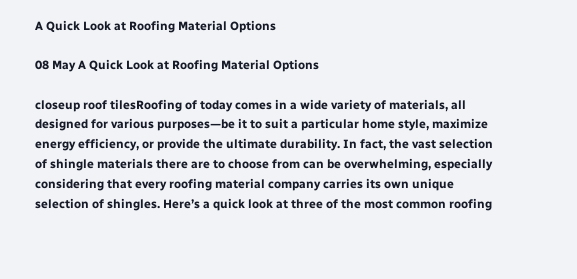A Quick Look at Roofing Material Options

08 May A Quick Look at Roofing Material Options

closeup roof tilesRoofing of today comes in a wide variety of materials, all designed for various purposes—be it to suit a particular home style, maximize energy efficiency, or provide the ultimate durability. In fact, the vast selection of shingle materials there are to choose from can be overwhelming, especially considering that every roofing material company carries its own unique selection of shingles. Here’s a quick look at three of the most common roofing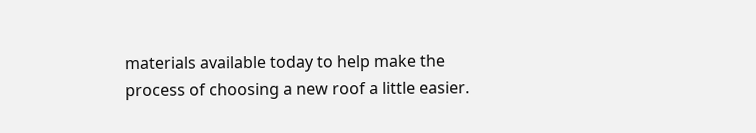materials available today to help make the process of choosing a new roof a little easier.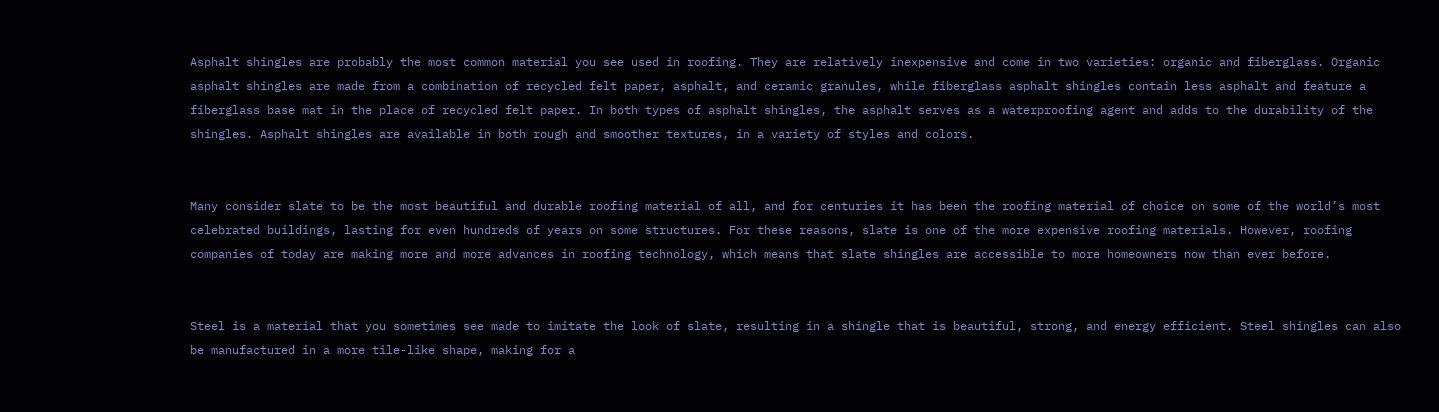Asphalt shingles are probably the most common material you see used in roofing. They are relatively inexpensive and come in two varieties: organic and fiberglass. Organic asphalt shingles are made from a combination of recycled felt paper, asphalt, and ceramic granules, while fiberglass asphalt shingles contain less asphalt and feature a fiberglass base mat in the place of recycled felt paper. In both types of asphalt shingles, the asphalt serves as a waterproofing agent and adds to the durability of the shingles. Asphalt shingles are available in both rough and smoother textures, in a variety of styles and colors.


Many consider slate to be the most beautiful and durable roofing material of all, and for centuries it has been the roofing material of choice on some of the world’s most celebrated buildings, lasting for even hundreds of years on some structures. For these reasons, slate is one of the more expensive roofing materials. However, roofing companies of today are making more and more advances in roofing technology, which means that slate shingles are accessible to more homeowners now than ever before.


Steel is a material that you sometimes see made to imitate the look of slate, resulting in a shingle that is beautiful, strong, and energy efficient. Steel shingles can also be manufactured in a more tile-like shape, making for a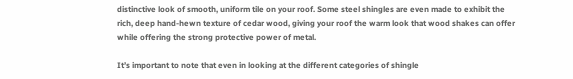distinctive look of smooth, uniform tile on your roof. Some steel shingles are even made to exhibit the rich, deep hand-hewn texture of cedar wood, giving your roof the warm look that wood shakes can offer while offering the strong protective power of metal.

It’s important to note that even in looking at the different categories of shingle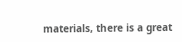materials, there is a great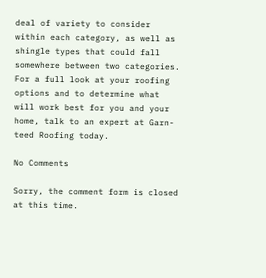deal of variety to consider within each category, as well as shingle types that could fall somewhere between two categories. For a full look at your roofing options and to determine what will work best for you and your home, talk to an expert at Garn-teed Roofing today.

No Comments

Sorry, the comment form is closed at this time.